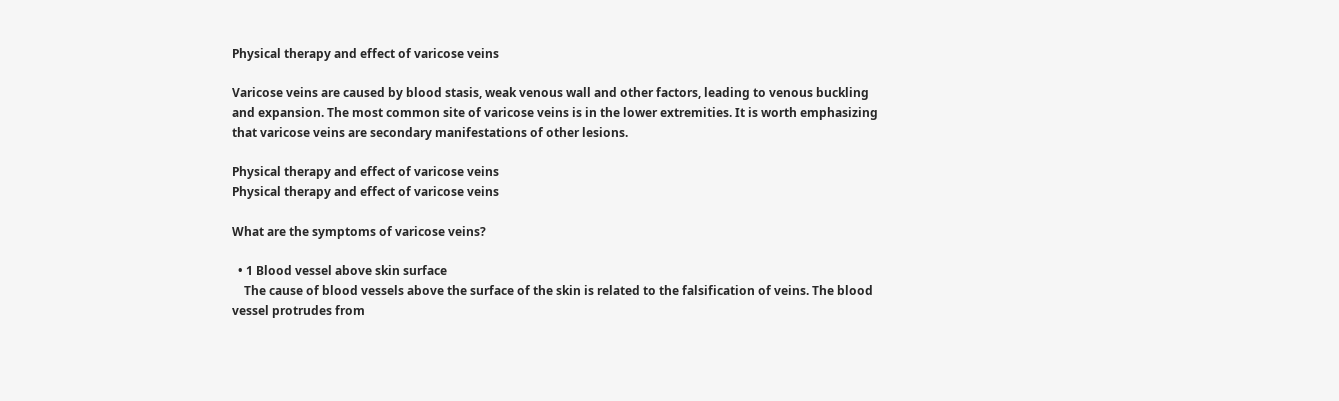Physical therapy and effect of varicose veins

Varicose veins are caused by blood stasis, weak venous wall and other factors, leading to venous buckling and expansion. The most common site of varicose veins is in the lower extremities. It is worth emphasizing that varicose veins are secondary manifestations of other lesions.

Physical therapy and effect of varicose veins
Physical therapy and effect of varicose veins

What are the symptoms of varicose veins?

  • 1 Blood vessel above skin surface
    The cause of blood vessels above the surface of the skin is related to the falsification of veins. The blood vessel protrudes from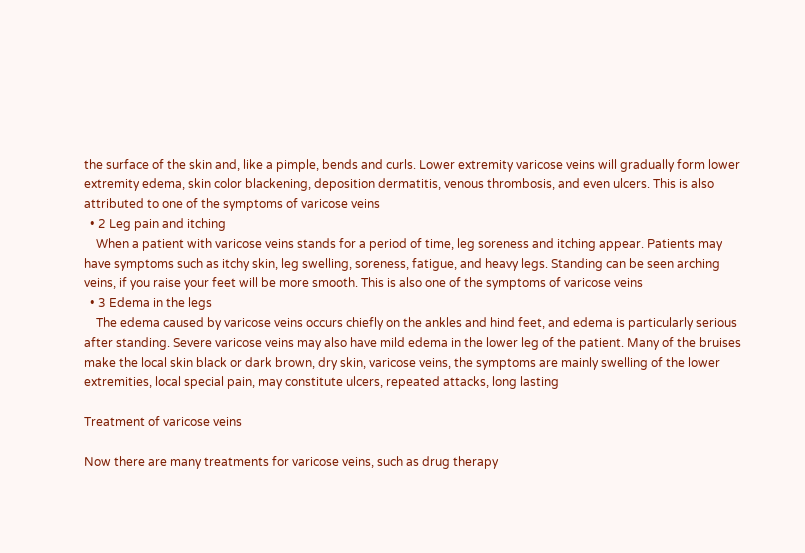the surface of the skin and, like a pimple, bends and curls. Lower extremity varicose veins will gradually form lower extremity edema, skin color blackening, deposition dermatitis, venous thrombosis, and even ulcers. This is also attributed to one of the symptoms of varicose veins
  • 2 Leg pain and itching
    When a patient with varicose veins stands for a period of time, leg soreness and itching appear. Patients may have symptoms such as itchy skin, leg swelling, soreness, fatigue, and heavy legs. Standing can be seen arching veins, if you raise your feet will be more smooth. This is also one of the symptoms of varicose veins
  • 3 Edema in the legs
    The edema caused by varicose veins occurs chiefly on the ankles and hind feet, and edema is particularly serious after standing. Severe varicose veins may also have mild edema in the lower leg of the patient. Many of the bruises make the local skin black or dark brown, dry skin, varicose veins, the symptoms are mainly swelling of the lower extremities, local special pain, may constitute ulcers, repeated attacks, long lasting

Treatment of varicose veins

Now there are many treatments for varicose veins, such as drug therapy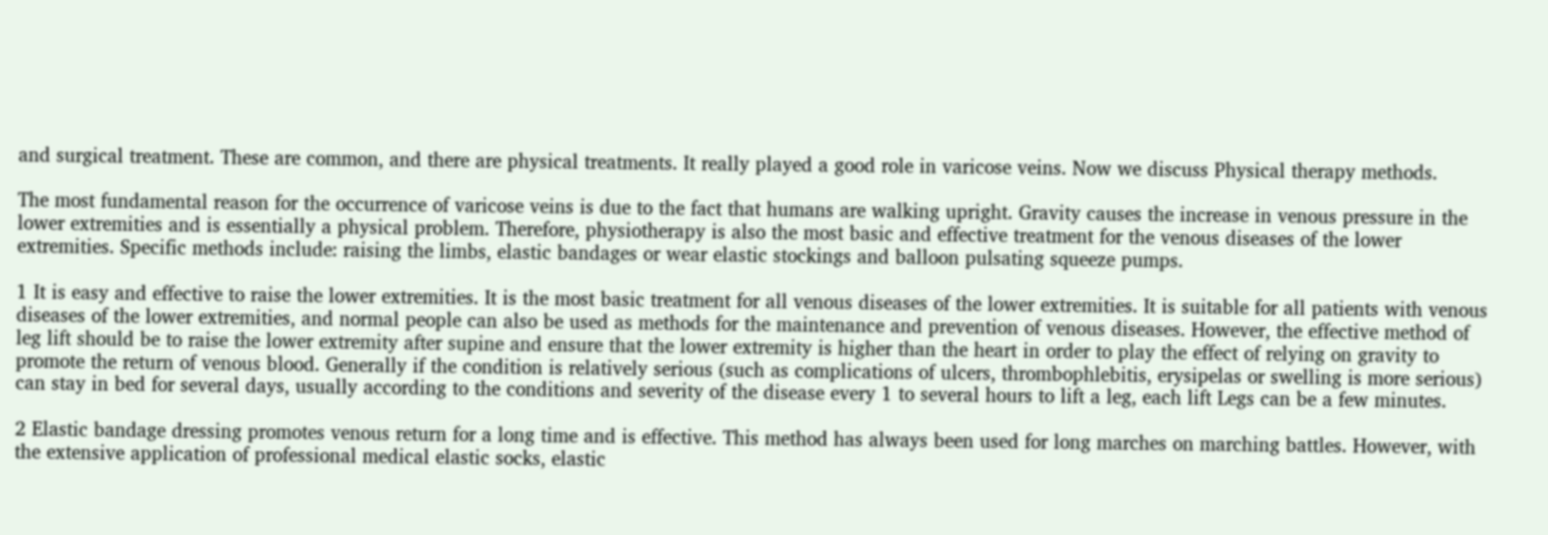and surgical treatment. These are common, and there are physical treatments. It really played a good role in varicose veins. Now we discuss Physical therapy methods.

The most fundamental reason for the occurrence of varicose veins is due to the fact that humans are walking upright. Gravity causes the increase in venous pressure in the lower extremities and is essentially a physical problem. Therefore, physiotherapy is also the most basic and effective treatment for the venous diseases of the lower extremities. Specific methods include: raising the limbs, elastic bandages or wear elastic stockings and balloon pulsating squeeze pumps.

1 It is easy and effective to raise the lower extremities. It is the most basic treatment for all venous diseases of the lower extremities. It is suitable for all patients with venous diseases of the lower extremities, and normal people can also be used as methods for the maintenance and prevention of venous diseases. However, the effective method of leg lift should be to raise the lower extremity after supine and ensure that the lower extremity is higher than the heart in order to play the effect of relying on gravity to promote the return of venous blood. Generally if the condition is relatively serious (such as complications of ulcers, thrombophlebitis, erysipelas or swelling is more serious) can stay in bed for several days, usually according to the conditions and severity of the disease every 1 to several hours to lift a leg, each lift Legs can be a few minutes.

2 Elastic bandage dressing promotes venous return for a long time and is effective. This method has always been used for long marches on marching battles. However, with the extensive application of professional medical elastic socks, elastic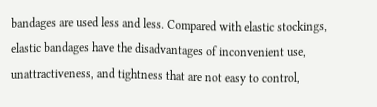bandages are used less and less. Compared with elastic stockings, elastic bandages have the disadvantages of inconvenient use, unattractiveness, and tightness that are not easy to control,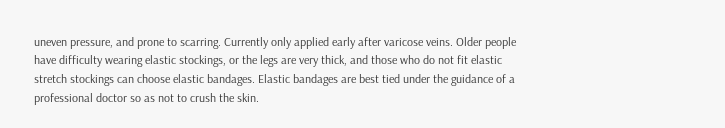uneven pressure, and prone to scarring. Currently only applied early after varicose veins. Older people have difficulty wearing elastic stockings, or the legs are very thick, and those who do not fit elastic stretch stockings can choose elastic bandages. Elastic bandages are best tied under the guidance of a professional doctor so as not to crush the skin.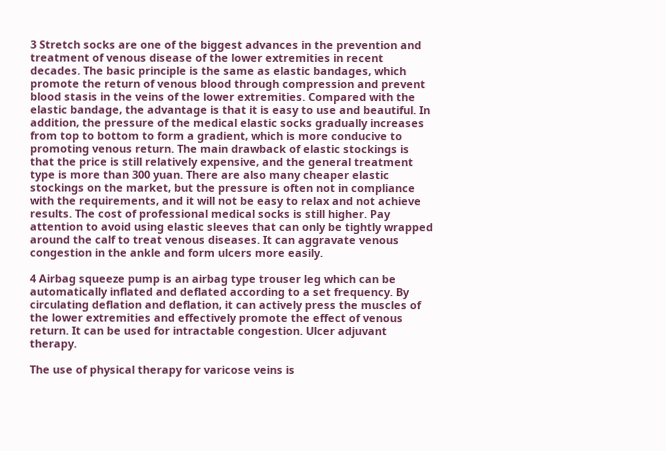3 Stretch socks are one of the biggest advances in the prevention and treatment of venous disease of the lower extremities in recent decades. The basic principle is the same as elastic bandages, which promote the return of venous blood through compression and prevent blood stasis in the veins of the lower extremities. Compared with the elastic bandage, the advantage is that it is easy to use and beautiful. In addition, the pressure of the medical elastic socks gradually increases from top to bottom to form a gradient, which is more conducive to promoting venous return. The main drawback of elastic stockings is that the price is still relatively expensive, and the general treatment type is more than 300 yuan. There are also many cheaper elastic stockings on the market, but the pressure is often not in compliance with the requirements, and it will not be easy to relax and not achieve results. The cost of professional medical socks is still higher. Pay attention to avoid using elastic sleeves that can only be tightly wrapped around the calf to treat venous diseases. It can aggravate venous congestion in the ankle and form ulcers more easily.

4 Airbag squeeze pump is an airbag type trouser leg which can be automatically inflated and deflated according to a set frequency. By circulating deflation and deflation, it can actively press the muscles of the lower extremities and effectively promote the effect of venous return. It can be used for intractable congestion. Ulcer adjuvant therapy.

The use of physical therapy for varicose veins is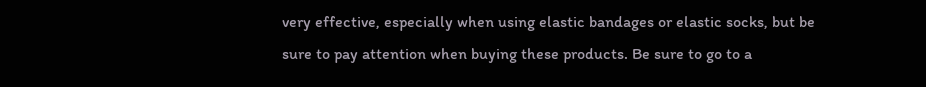very effective, especially when using elastic bandages or elastic socks, but be sure to pay attention when buying these products. Be sure to go to a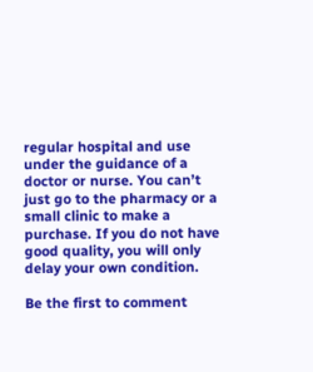regular hospital and use under the guidance of a doctor or nurse. You can’t just go to the pharmacy or a small clinic to make a purchase. If you do not have good quality, you will only delay your own condition.

Be the first to comment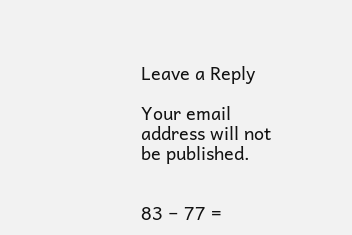Leave a Reply

Your email address will not be published.


83 − 77 =